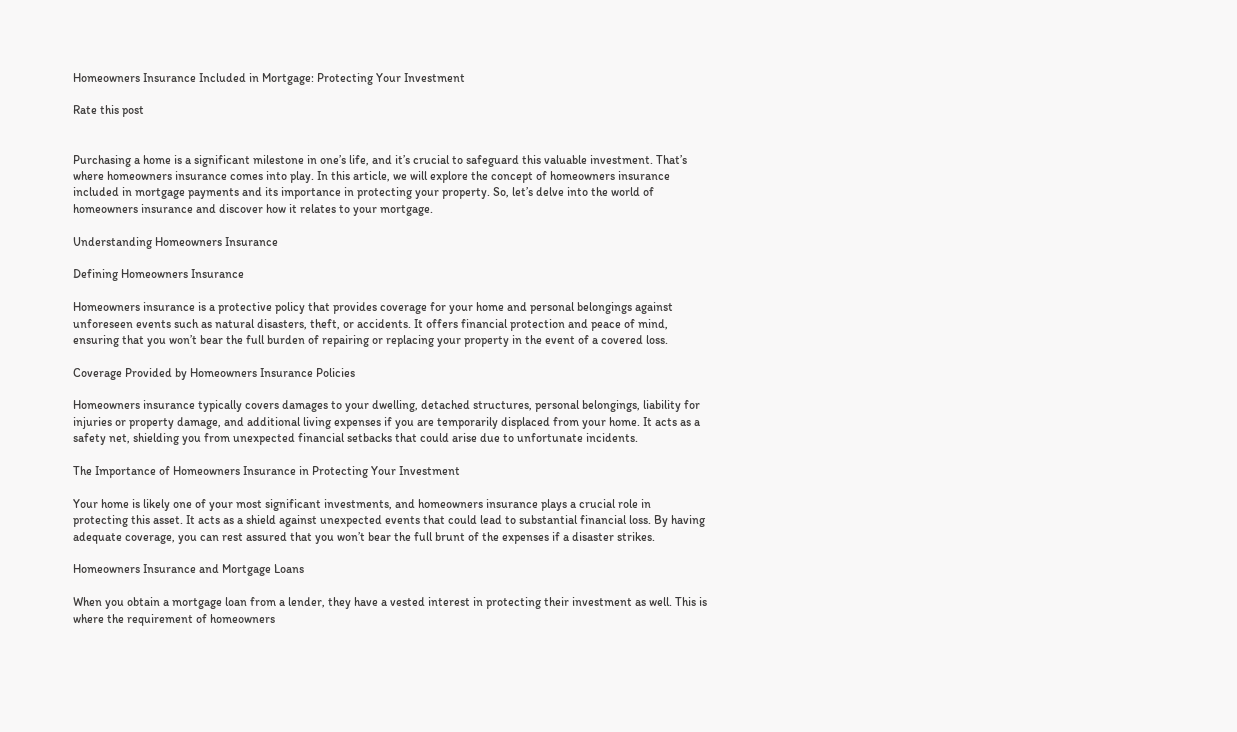Homeowners Insurance Included in Mortgage: Protecting Your Investment

Rate this post


Purchasing a home is a significant milestone in one’s life, and it’s crucial to safeguard this valuable investment. That’s where homeowners insurance comes into play. In this article, we will explore the concept of homeowners insurance included in mortgage payments and its importance in protecting your property. So, let’s delve into the world of homeowners insurance and discover how it relates to your mortgage.

Understanding Homeowners Insurance

Defining Homeowners Insurance

Homeowners insurance is a protective policy that provides coverage for your home and personal belongings against unforeseen events such as natural disasters, theft, or accidents. It offers financial protection and peace of mind, ensuring that you won’t bear the full burden of repairing or replacing your property in the event of a covered loss.

Coverage Provided by Homeowners Insurance Policies

Homeowners insurance typically covers damages to your dwelling, detached structures, personal belongings, liability for injuries or property damage, and additional living expenses if you are temporarily displaced from your home. It acts as a safety net, shielding you from unexpected financial setbacks that could arise due to unfortunate incidents.

The Importance of Homeowners Insurance in Protecting Your Investment

Your home is likely one of your most significant investments, and homeowners insurance plays a crucial role in protecting this asset. It acts as a shield against unexpected events that could lead to substantial financial loss. By having adequate coverage, you can rest assured that you won’t bear the full brunt of the expenses if a disaster strikes.

Homeowners Insurance and Mortgage Loans

When you obtain a mortgage loan from a lender, they have a vested interest in protecting their investment as well. This is where the requirement of homeowners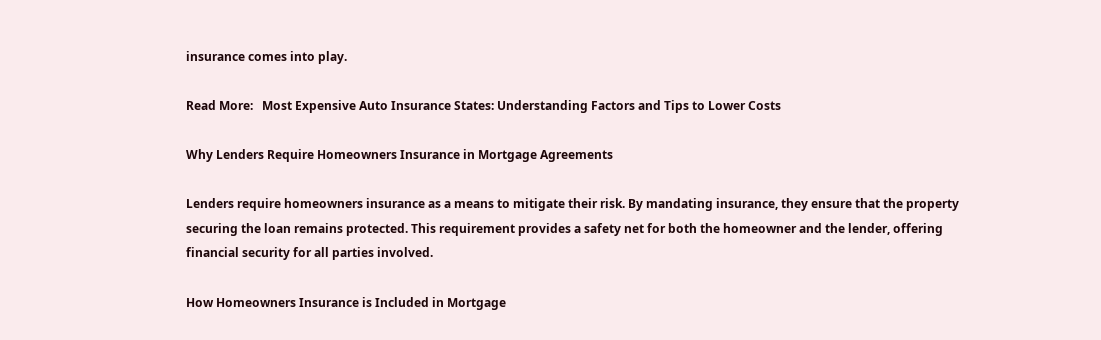insurance comes into play.

Read More:   Most Expensive Auto Insurance States: Understanding Factors and Tips to Lower Costs

Why Lenders Require Homeowners Insurance in Mortgage Agreements

Lenders require homeowners insurance as a means to mitigate their risk. By mandating insurance, they ensure that the property securing the loan remains protected. This requirement provides a safety net for both the homeowner and the lender, offering financial security for all parties involved.

How Homeowners Insurance is Included in Mortgage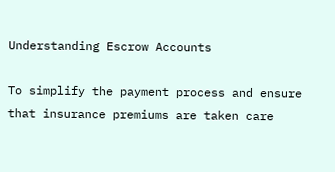Understanding Escrow Accounts

To simplify the payment process and ensure that insurance premiums are taken care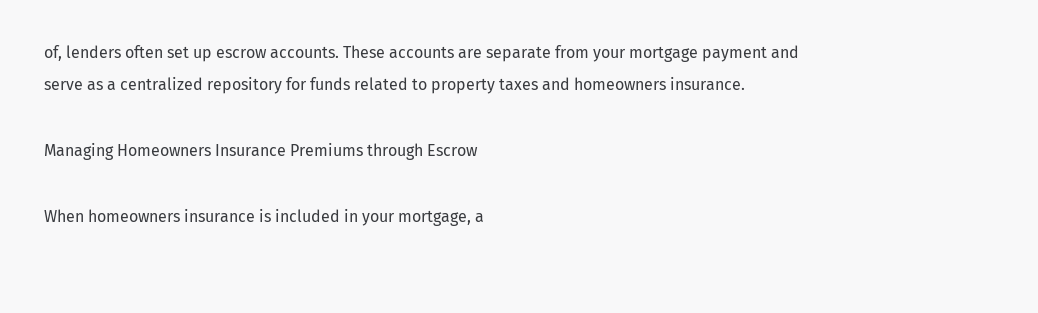of, lenders often set up escrow accounts. These accounts are separate from your mortgage payment and serve as a centralized repository for funds related to property taxes and homeowners insurance.

Managing Homeowners Insurance Premiums through Escrow

When homeowners insurance is included in your mortgage, a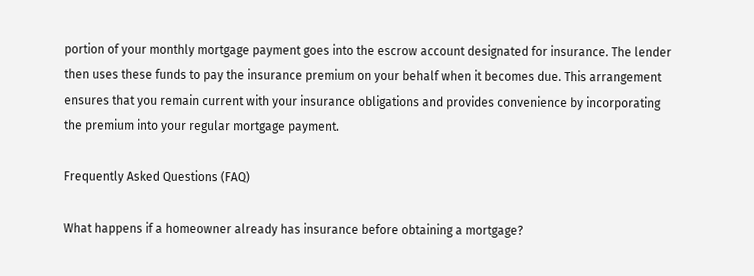portion of your monthly mortgage payment goes into the escrow account designated for insurance. The lender then uses these funds to pay the insurance premium on your behalf when it becomes due. This arrangement ensures that you remain current with your insurance obligations and provides convenience by incorporating the premium into your regular mortgage payment.

Frequently Asked Questions (FAQ)

What happens if a homeowner already has insurance before obtaining a mortgage?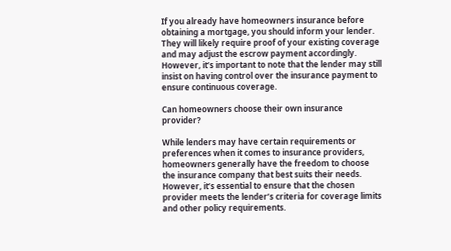If you already have homeowners insurance before obtaining a mortgage, you should inform your lender. They will likely require proof of your existing coverage and may adjust the escrow payment accordingly. However, it’s important to note that the lender may still insist on having control over the insurance payment to ensure continuous coverage.

Can homeowners choose their own insurance provider?

While lenders may have certain requirements or preferences when it comes to insurance providers, homeowners generally have the freedom to choose the insurance company that best suits their needs. However, it’s essential to ensure that the chosen provider meets the lender’s criteria for coverage limits and other policy requirements.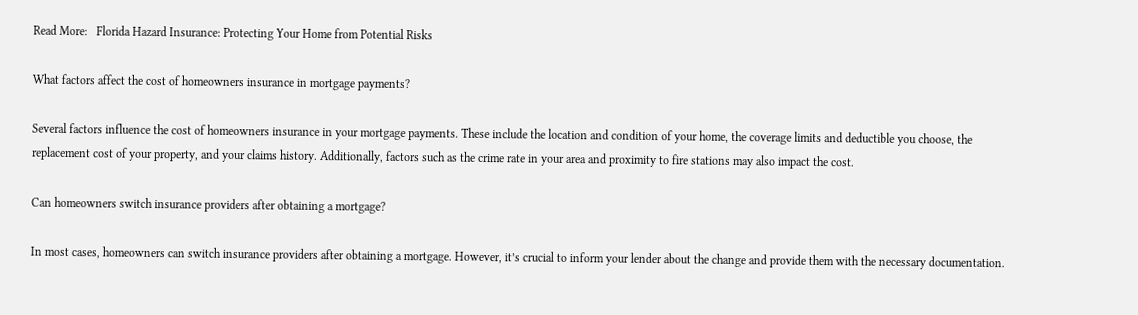Read More:   Florida Hazard Insurance: Protecting Your Home from Potential Risks

What factors affect the cost of homeowners insurance in mortgage payments?

Several factors influence the cost of homeowners insurance in your mortgage payments. These include the location and condition of your home, the coverage limits and deductible you choose, the replacement cost of your property, and your claims history. Additionally, factors such as the crime rate in your area and proximity to fire stations may also impact the cost.

Can homeowners switch insurance providers after obtaining a mortgage?

In most cases, homeowners can switch insurance providers after obtaining a mortgage. However, it’s crucial to inform your lender about the change and provide them with the necessary documentation.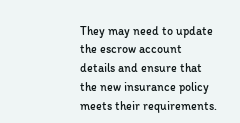They may need to update the escrow account details and ensure that the new insurance policy meets their requirements.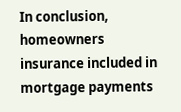In conclusion, homeowners insurance included in mortgage payments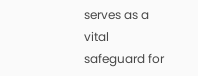serves as a vital safeguard for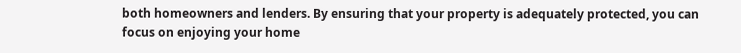both homeowners and lenders. By ensuring that your property is adequately protected, you can focus on enjoying your home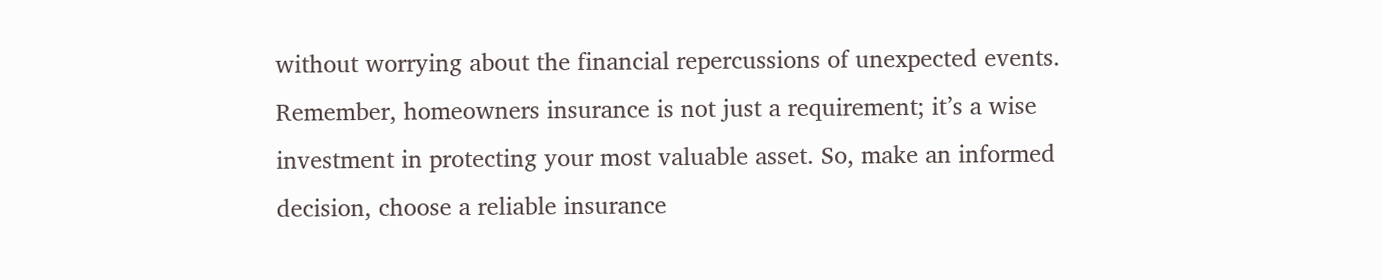without worrying about the financial repercussions of unexpected events. Remember, homeowners insurance is not just a requirement; it’s a wise investment in protecting your most valuable asset. So, make an informed decision, choose a reliable insurance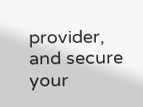provider, and secure your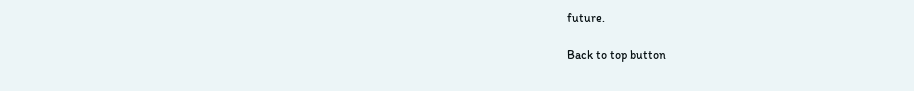future.

Back to top button